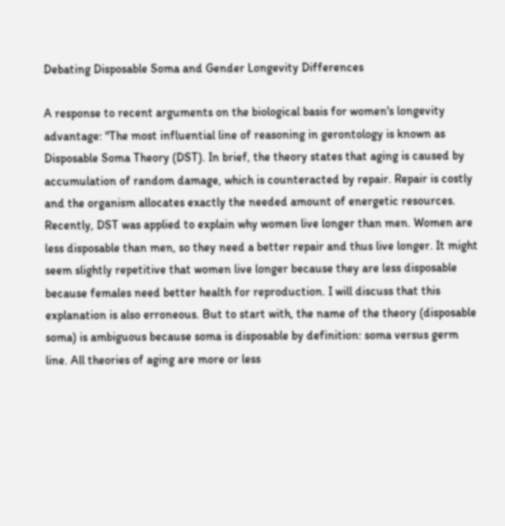Debating Disposable Soma and Gender Longevity Differences

A response to recent arguments on the biological basis for women's longevity advantage: "The most influential line of reasoning in gerontology is known as Disposable Soma Theory (DST). In brief, the theory states that aging is caused by accumulation of random damage, which is counteracted by repair. Repair is costly and the organism allocates exactly the needed amount of energetic resources. Recently, DST was applied to explain why women live longer than men. Women are less disposable than men, so they need a better repair and thus live longer. It might seem slightly repetitive that women live longer because they are less disposable because females need better health for reproduction. I will discuss that this explanation is also erroneous. But to start with, the name of the theory (disposable soma) is ambiguous because soma is disposable by definition: soma versus germ line. All theories of aging are more or less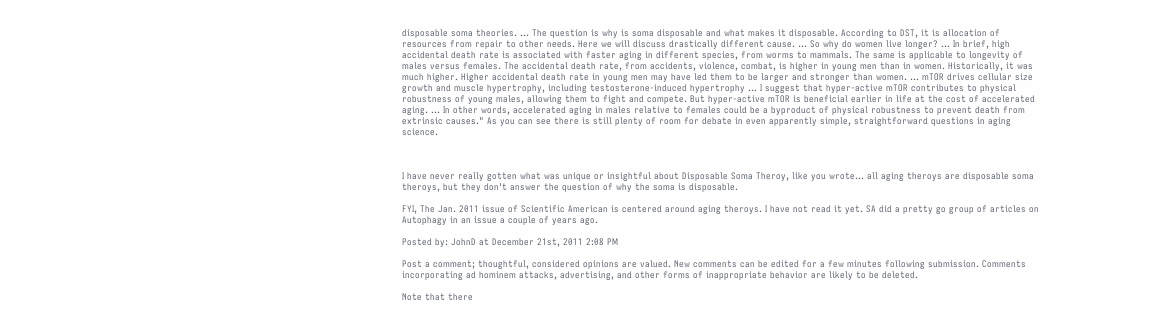disposable soma theories. ... The question is why is soma disposable and what makes it disposable. According to DST, it is allocation of resources from repair to other needs. Here we will discuss drastically different cause. ... So why do women live longer? ... In brief, high accidental death rate is associated with faster aging in different species, from worms to mammals. The same is applicable to longevity of males versus females. The accidental death rate, from accidents, violence, combat, is higher in young men than in women. Historically, it was much higher. Higher accidental death rate in young men may have led them to be larger and stronger than women. ... mTOR drives cellular size growth and muscle hypertrophy, including testosterone-induced hypertrophy ... I suggest that hyper-active mTOR contributes to physical robustness of young males, allowing them to fight and compete. But hyper-active mTOR is beneficial earlier in life at the cost of accelerated aging. ... In other words, accelerated aging in males relative to females could be a byproduct of physical robustness to prevent death from extrinsic causes." As you can see there is still plenty of room for debate in even apparently simple, straightforward questions in aging science.



I have never really gotten what was unique or insightful about Disposable Soma Theroy, like you wrote... all aging theroys are disposable soma theroys, but they don't answer the question of why the soma is disposable.

FYI, The Jan. 2011 issue of Scientific American is centered around aging theroys. I have not read it yet. SA did a pretty go group of articles on Autophagy in an issue a couple of years ago.

Posted by: JohnD at December 21st, 2011 2:08 PM

Post a comment; thoughtful, considered opinions are valued. New comments can be edited for a few minutes following submission. Comments incorporating ad hominem attacks, advertising, and other forms of inappropriate behavior are likely to be deleted.

Note that there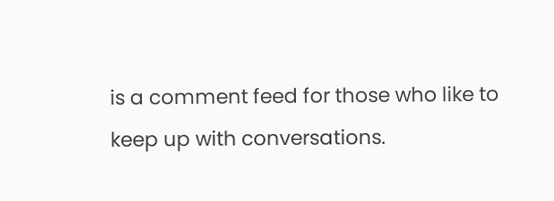is a comment feed for those who like to keep up with conversations.